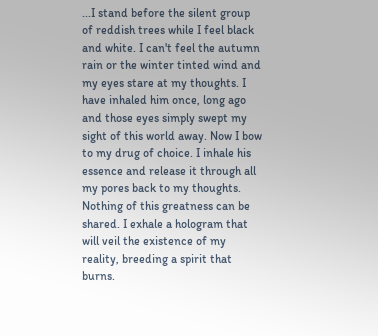...I stand before the silent group of reddish trees while I feel black and white. I can't feel the autumn rain or the winter tinted wind and my eyes stare at my thoughts. I have inhaled him once, long ago and those eyes simply swept my sight of this world away. Now I bow to my drug of choice. I inhale his essence and release it through all my pores back to my thoughts. Nothing of this greatness can be shared. I exhale a hologram that will veil the existence of my reality, breeding a spirit that burns.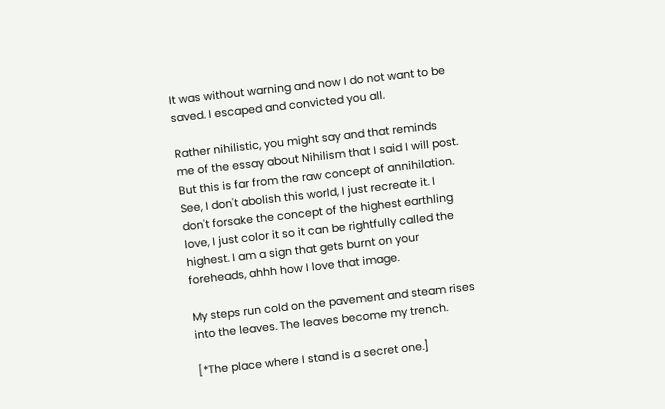It was without warning and now I do not want to be saved. I escaped and convicted you all.

Rather nihilistic, you might say and that reminds me of the essay about Nihilism that I said I will post. But this is far from the raw concept of annihilation. See, I don't abolish this world, I just recreate it. I don't forsake the concept of the highest earthling love, I just color it so it can be rightfully called the highest. I am a sign that gets burnt on your foreheads, ahhh how I love that image.

My steps run cold on the pavement and steam rises into the leaves. The leaves become my trench.

[*The place where I stand is a secret one.]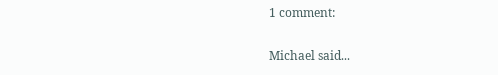1 comment:

Michael said...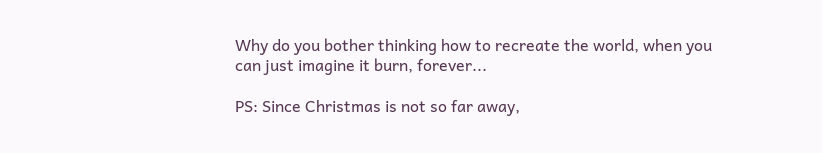Why do you bother thinking how to recreate the world, when you can just imagine it burn, forever...

PS: Since Christmas is not so far away,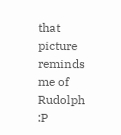that picture reminds me of Rudolph :P